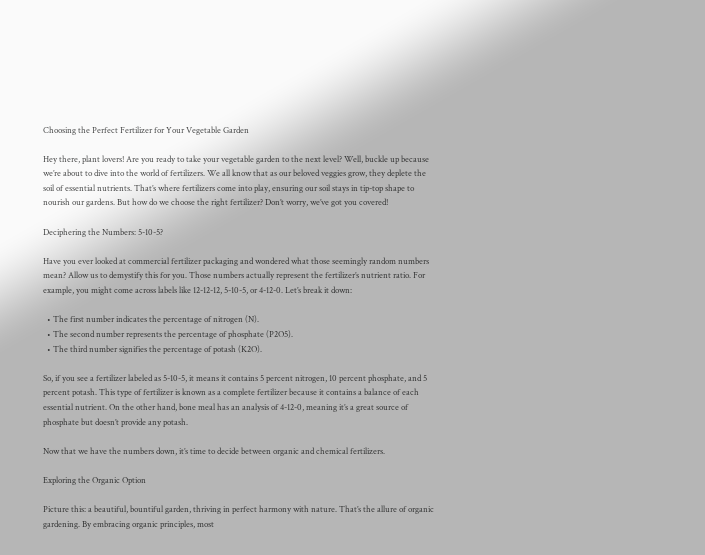Choosing the Perfect Fertilizer for Your Vegetable Garden

Hey there, plant lovers! Are you ready to take your vegetable garden to the next level? Well, buckle up because we’re about to dive into the world of fertilizers. We all know that as our beloved veggies grow, they deplete the soil of essential nutrients. That’s where fertilizers come into play, ensuring our soil stays in tip-top shape to nourish our gardens. But how do we choose the right fertilizer? Don’t worry, we’ve got you covered!

Deciphering the Numbers: 5-10-5?

Have you ever looked at commercial fertilizer packaging and wondered what those seemingly random numbers mean? Allow us to demystify this for you. Those numbers actually represent the fertilizer’s nutrient ratio. For example, you might come across labels like 12-12-12, 5-10-5, or 4-12-0. Let’s break it down:

  • The first number indicates the percentage of nitrogen (N).
  • The second number represents the percentage of phosphate (P2O5).
  • The third number signifies the percentage of potash (K2O).

So, if you see a fertilizer labeled as 5-10-5, it means it contains 5 percent nitrogen, 10 percent phosphate, and 5 percent potash. This type of fertilizer is known as a complete fertilizer because it contains a balance of each essential nutrient. On the other hand, bone meal has an analysis of 4-12-0, meaning it’s a great source of phosphate but doesn’t provide any potash.

Now that we have the numbers down, it’s time to decide between organic and chemical fertilizers.

Exploring the Organic Option

Picture this: a beautiful, bountiful garden, thriving in perfect harmony with nature. That’s the allure of organic gardening. By embracing organic principles, most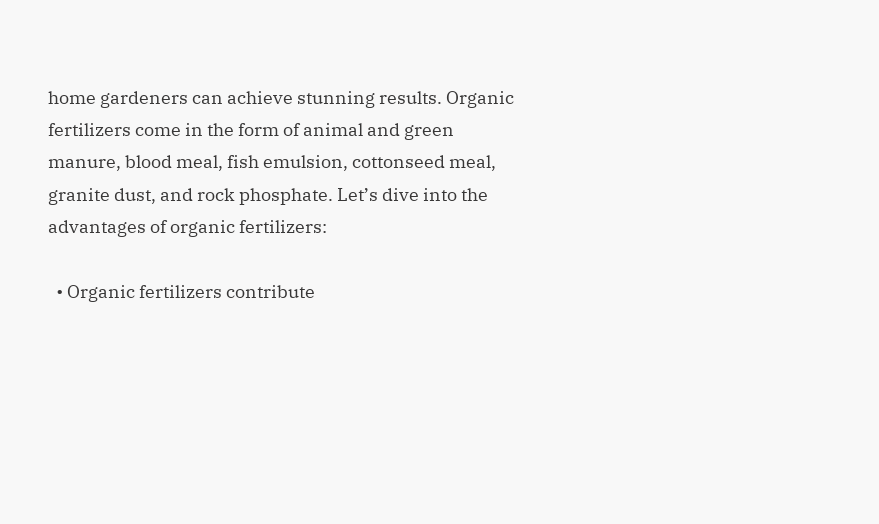home gardeners can achieve stunning results. Organic fertilizers come in the form of animal and green manure, blood meal, fish emulsion, cottonseed meal, granite dust, and rock phosphate. Let’s dive into the advantages of organic fertilizers:

  • Organic fertilizers contribute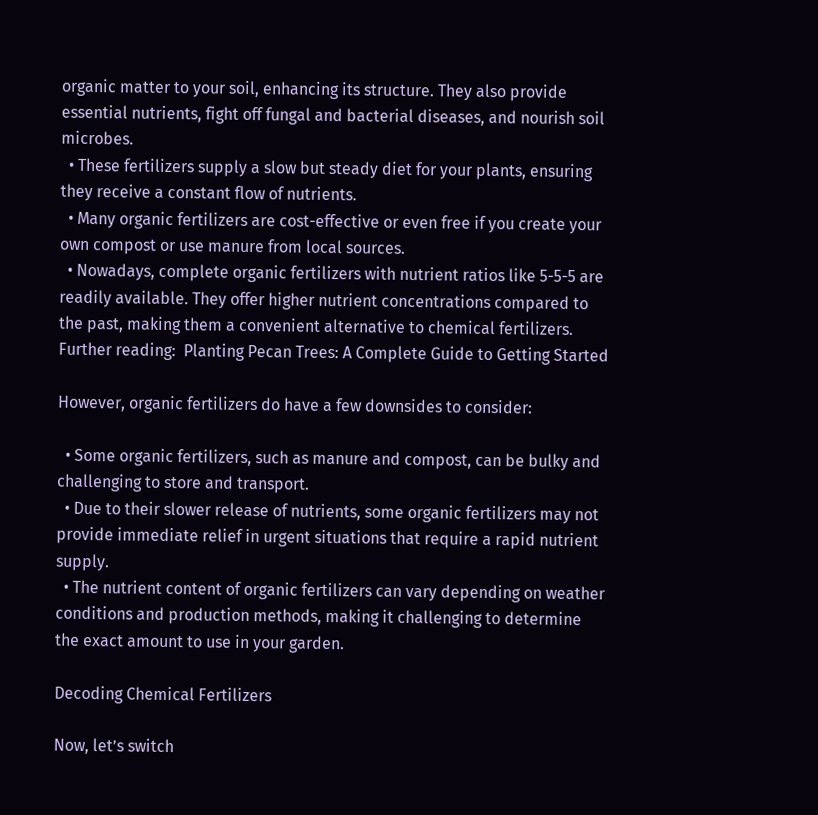organic matter to your soil, enhancing its structure. They also provide essential nutrients, fight off fungal and bacterial diseases, and nourish soil microbes.
  • These fertilizers supply a slow but steady diet for your plants, ensuring they receive a constant flow of nutrients.
  • Many organic fertilizers are cost-effective or even free if you create your own compost or use manure from local sources.
  • Nowadays, complete organic fertilizers with nutrient ratios like 5-5-5 are readily available. They offer higher nutrient concentrations compared to the past, making them a convenient alternative to chemical fertilizers.
Further reading:  Planting Pecan Trees: A Complete Guide to Getting Started

However, organic fertilizers do have a few downsides to consider:

  • Some organic fertilizers, such as manure and compost, can be bulky and challenging to store and transport.
  • Due to their slower release of nutrients, some organic fertilizers may not provide immediate relief in urgent situations that require a rapid nutrient supply.
  • The nutrient content of organic fertilizers can vary depending on weather conditions and production methods, making it challenging to determine the exact amount to use in your garden.

Decoding Chemical Fertilizers

Now, let’s switch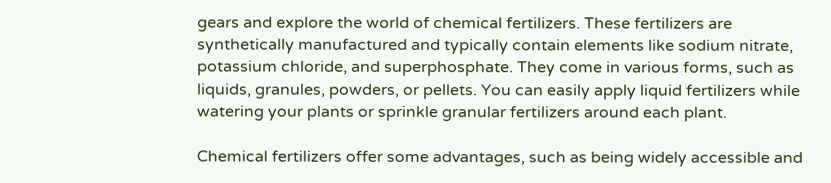gears and explore the world of chemical fertilizers. These fertilizers are synthetically manufactured and typically contain elements like sodium nitrate, potassium chloride, and superphosphate. They come in various forms, such as liquids, granules, powders, or pellets. You can easily apply liquid fertilizers while watering your plants or sprinkle granular fertilizers around each plant.

Chemical fertilizers offer some advantages, such as being widely accessible and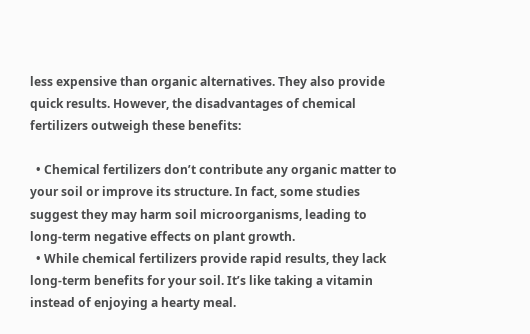less expensive than organic alternatives. They also provide quick results. However, the disadvantages of chemical fertilizers outweigh these benefits:

  • Chemical fertilizers don’t contribute any organic matter to your soil or improve its structure. In fact, some studies suggest they may harm soil microorganisms, leading to long-term negative effects on plant growth.
  • While chemical fertilizers provide rapid results, they lack long-term benefits for your soil. It’s like taking a vitamin instead of enjoying a hearty meal.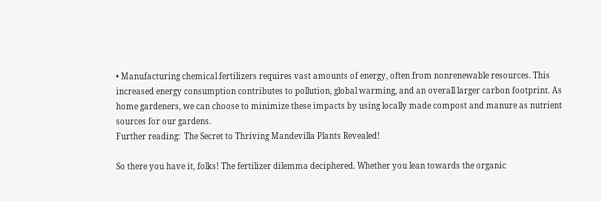• Manufacturing chemical fertilizers requires vast amounts of energy, often from nonrenewable resources. This increased energy consumption contributes to pollution, global warming, and an overall larger carbon footprint. As home gardeners, we can choose to minimize these impacts by using locally made compost and manure as nutrient sources for our gardens.
Further reading:  The Secret to Thriving Mandevilla Plants Revealed!

So there you have it, folks! The fertilizer dilemma deciphered. Whether you lean towards the organic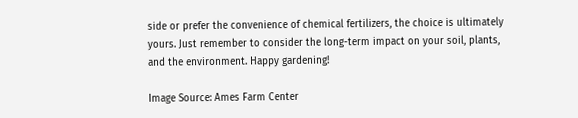side or prefer the convenience of chemical fertilizers, the choice is ultimately yours. Just remember to consider the long-term impact on your soil, plants, and the environment. Happy gardening!

Image Source: Ames Farm Center